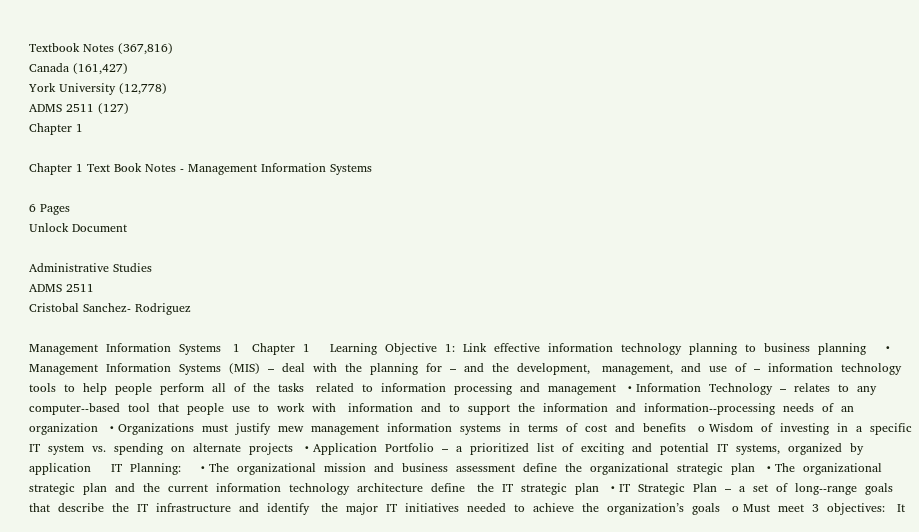Textbook Notes (367,816)
Canada (161,427)
York University (12,778)
ADMS 2511 (127)
Chapter 1

Chapter 1 Text Book Notes - Management Information Systems

6 Pages
Unlock Document

Administrative Studies
ADMS 2511
Cristobal Sanchez- Rodriguez

Management  Information  Systems   1   Chapter  1     Learning  Objective  1:  Link  effective  information  technology  planning  to  business  planning     • Management  Information  Systems  (MIS)  –  deal  with  the  planning  for  –  and  the  development,   management,  and  use  of  –  information  technology  tools  to  help  people  perform  all  of  the  tasks   related  to  information  processing  and  management   • Information  Technology  –  relates  to  any  computer-‐based  tool  that  people  use  to  work  with   information  and  to  support  the  information  and  information-‐processing  needs  of  an  organization   • Organizations  must  justify  mew  management  information  systems  in  terms  of  cost  and  benefits   o Wisdom  of  investing  in  a  specific  IT  system  vs.  spending  on  alternate  projects   • Application  Portfolio  –  a  prioritized  list  of  exciting  and  potential  IT  systems,  organized  by   application     IT  Planning:     • The  organizational  mission  and  business  assessment  define  the  organizational  strategic  plan   • The  organizational  strategic  plan  and  the  current  information  technology  architecture  define   the  IT  strategic  plan   • IT  Strategic  Plan  –  a  set  of  long-‐range  goals  that  describe  the  IT  infrastructure  and  identify   the  major  IT  initiatives  needed  to  achieve  the  organization’s  goals   o Must  meet  3  objectives:   It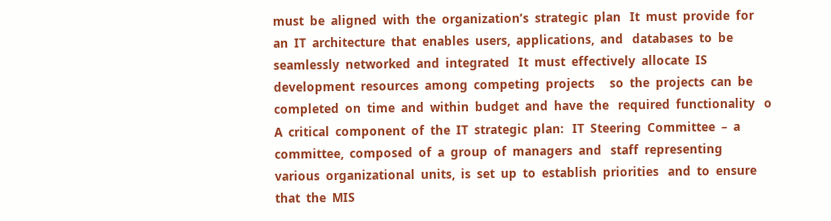must  be  aligned  with  the  organization’s  strategic  plan   It  must  provide  for  an  IT  architecture  that  enables  users,  applications,  and   databases  to  be  seamlessly  networked  and  integrated   It  must  effectively  allocate  IS  development  resources  among  competing  projects     so  the  projects  can  be  completed  on  time  and  within  budget  and  have  the   required  functionality   o A  critical  component  of  the  IT  strategic  plan:   IT  Steering  Committee  –  a  committee,  composed  of  a  group  of  managers  and   staff  representing  various  organizational  units,  is  set  up  to  establish  priorities   and  to  ensure  that  the  MIS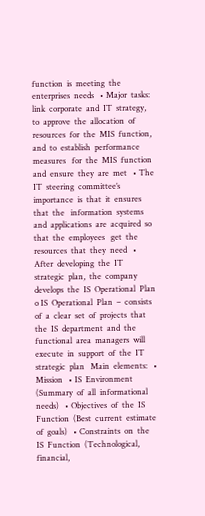function  is  meeting  the  enterprises  needs   • Major  tasks:  link  corporate  and  IT  strategy,  to  approve  the  allocation  of   resources  for  the  MIS  function,  and  to  establish  performance  measures   for  the  MIS  function  and  ensure  they  are  met   • The  IT  steering  committee’s  importance  is  that  it  ensures  that  the   information  systems  and  applications  are  acquired  so  that  the  employees   get  the  resources  that  they  need   • After  developing  the  IT  strategic  plan,  the  company  develops  the  IS  Operational  Plan   o IS  Operational  Plan  –  consists  of  a  clear  set  of  projects  that  the  IS  department  and  the   functional  area  managers  will  execute  in  support  of  the  IT  strategic  plan   Main  elements:   • Mission   • IS  Environment  (Summary  of  all  informational  needs)   • Objectives  of  the  IS  Function  (Best  current  estimate  of  goals)   • Constraints  on  the  IS  Function  (Technological,  financial,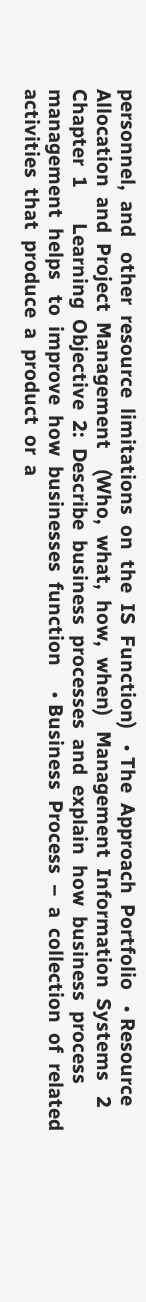personnel,  and   other  resource  limitations  on  the  IS  Function)   • The  Approach  Portfolio   • Resource  Allocation  and  Project  Management    (Who,  what,  how,  when)   Management  Information  Systems   2   Chapter  1       Learning  Objective  2:  Describe  business  processes  and  explain  how  business  process  management  helps   to  improve  how  businesses  function     • Business  Process  –  a  collection  of  related  activities  that  produce  a  product  or  a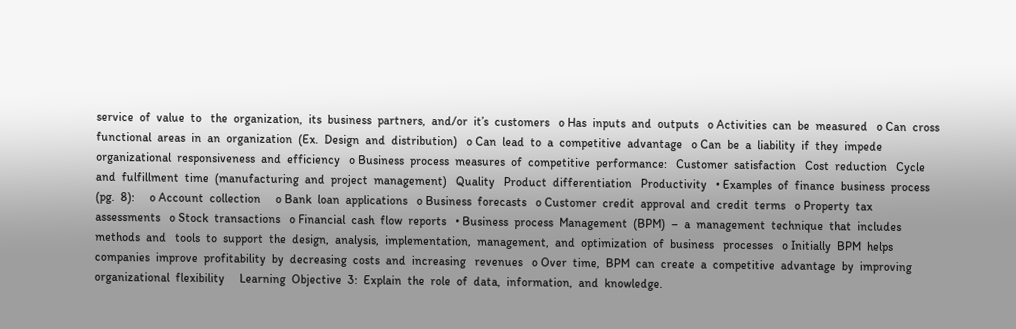service  of  value  to   the  organization,  its  business  partners,  and/or  it’s  customers   o Has  inputs  and  outputs   o Activities  can  be  measured   o Can  cross  functional  areas  in  an  organization  (Ex.  Design  and  distribution)   o Can  lead  to  a  competitive  advantage   o Can  be  a  liability  if  they  impede  organizational  responsiveness  and  efficiency   o Business  process  measures  of  competitive  performance:   Customer  satisfaction   Cost  reduction   Cycle  and  fulfillment  time  (manufacturing  and  project  management)   Quality   Product  differentiation   Productivity   • Examples  of  finance  business  process  (pg.  8):     o Account  collection     o Bank  loan  applications   o Business  forecasts   o Customer  credit  approval  and  credit  terms   o Property  tax  assessments   o Stock  transactions   o Financial  cash  flow  reports   • Business  process  Management  (BPM)  –  a  management  technique  that  includes  methods  and   tools  to  support  the  design,  analysis,  implementation,  management,  and  optimization  of  business   processes   o Initially  BPM  helps  companies  improve  profitability  by  decreasing  costs  and  increasing   revenues   o Over  time,  BPM  can  create  a  competitive  advantage  by  improving  organizational  flexibility     Learning  Objective  3:  Explain  the  role  of  data,  information,  and  knowledge.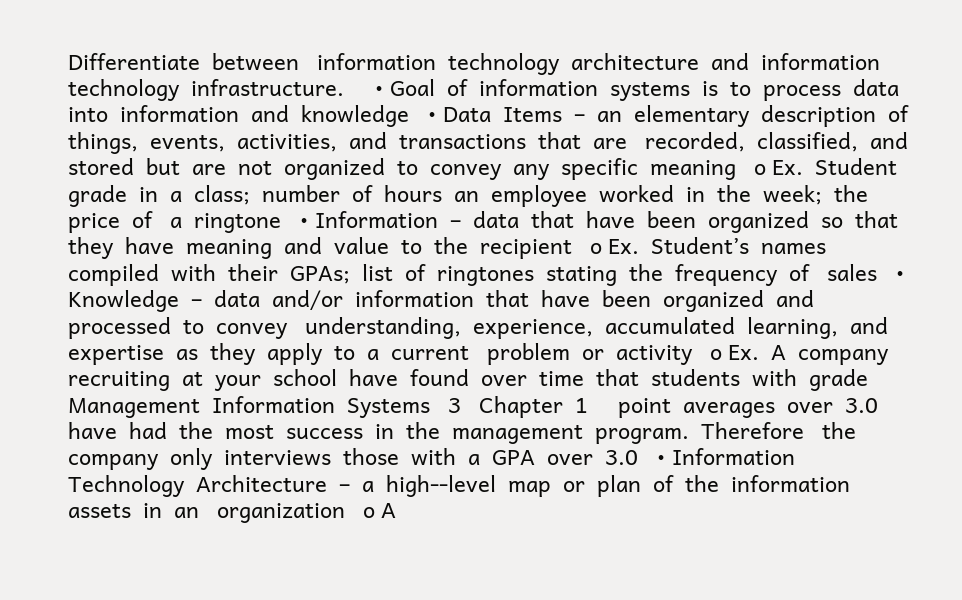Differentiate  between   information  technology  architecture  and  information  technology  infrastructure.     • Goal  of  information  systems  is  to  process  data  into  information  and  knowledge   • Data  Items  –  an  elementary  description  of  things,  events,  activities,  and  transactions  that  are   recorded,  classified,  and  stored  but  are  not  organized  to  convey  any  specific  meaning   o Ex.  Student  grade  in  a  class;  number  of  hours  an  employee  worked  in  the  week;  the  price  of   a  ringtone   • Information  –  data  that  have  been  organized  so  that  they  have  meaning  and  value  to  the  recipient   o Ex.  Student’s  names  compiled  with  their  GPAs;  list  of  ringtones  stating  the  frequency  of   sales   • Knowledge  –  data  and/or  information  that  have  been  organized  and  processed  to  convey   understanding,  experience,  accumulated  learning,  and  expertise  as  they  apply  to  a  current   problem  or  activity   o Ex.  A  company  recruiting  at  your  school  have  found  over  time  that  students  with  grade   Management  Information  Systems   3   Chapter  1     point  averages  over  3.0  have  had  the  most  success  in  the  management  program.  Therefore   the  company  only  interviews  those  with  a  GPA  over  3.0   • Information  Technology  Architecture  –  a  high-‐level  map  or  plan  of  the  information  assets  in  an   organization   o A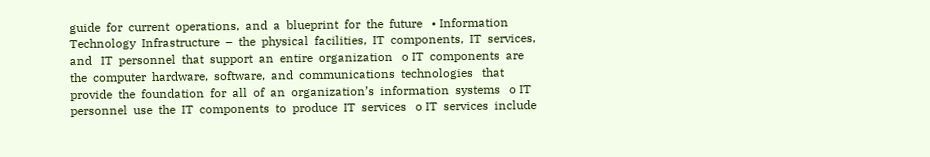guide  for  current  operations,  and  a  blueprint  for  the  future   • Information  Technology  Infrastructure  –  the  physical  facilities,  IT  components,  IT  services,  and   IT  personnel  that  support  an  entire  organization   o IT  components  are  the  computer  hardware,  software,  and  communications  technologies   that  provide  the  foundation  for  all  of  an  organization’s  information  systems   o IT  personnel  use  the  IT  components  to  produce  IT  services   o IT  services  include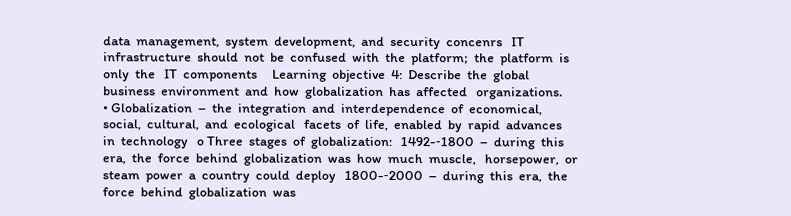data  management,  system  development,  and  security  concenrs   IT  infrastructure  should  not  be  confused  with  the  platform;  the  platform  is  only  the   IT  components     Learning  objective  4:  Describe  the  global  business  environment  and  how  globalization  has  affected   organizations.     • Globalization  –  the  integration  and  interdependence  of  economical,  social,  cultural,  and  ecological   facets  of  life,  enabled  by  rapid  advances  in  technology   o Three  stages  of  globalization:   1492-‐1800  –  during  this  era,  the  force  behind  globalization  was  how  much  muscle,   horsepower,  or  steam  power  a  country  could  deploy   1800-‐2000  –  during  this  era,  the  force  behind  globalization  was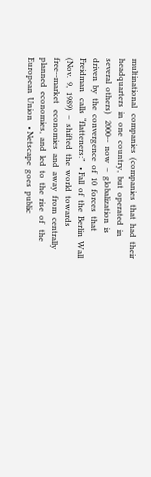multinational   companies  (companies  that  had  their  headquarters  in  one  country,  but  operated  in   several  others)   2000-‐  now  –  globalization  is  driven  by  the  convergence  of  10  forces  that  Freidman   calls  “flatteners:”   • Fall  of  the  Berlin  Wall  (Nov.  9,  1989)  –  shifted  the  world  towards  free-‐market   economies  and  away  from  centrally  planned  economies,  and  led  to  the  rise  of   the  European  Union   • Netscape  goes  public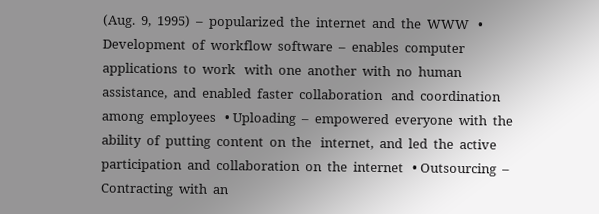(Aug.  9,  1995)  –  popularized  the  internet  and  the  WWW   • Development  of  workflow  software  –  enables  computer  applications  to  work   with  one  another  with  no  human  assistance,  and  enabled  faster  collaboration   and  coordination  among  employees   • Uploading  –  empowered  everyone  with  the  ability  of  putting  content  on  the   internet,  and  led  the  active  participation  and  collaboration  on  the  internet   • Outsourcing  –  Contracting  with  an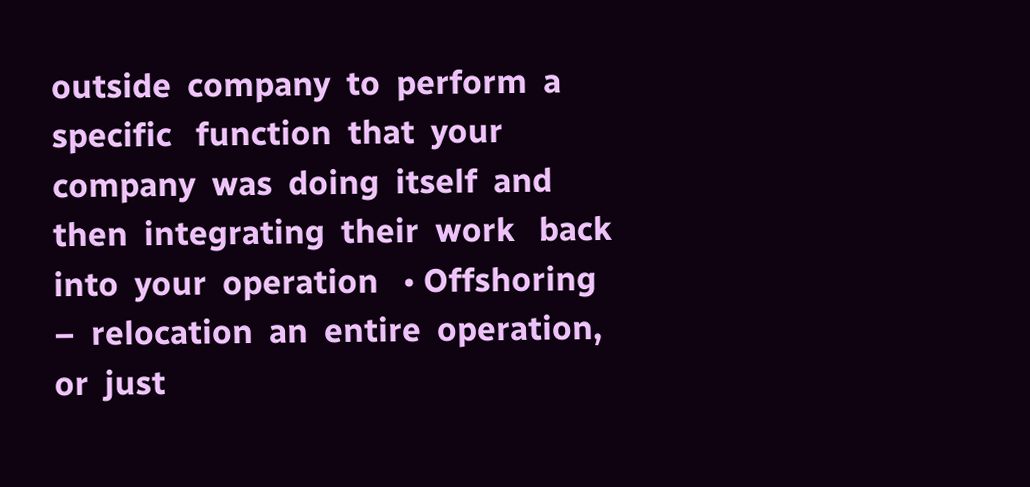outside  company  to  perform  a  specific   function  that  your  company  was  doing  itself  and  then  integrating  their  work   back  into  your  operation   • Offshoring  –  relocation  an  entire  operation,  or  just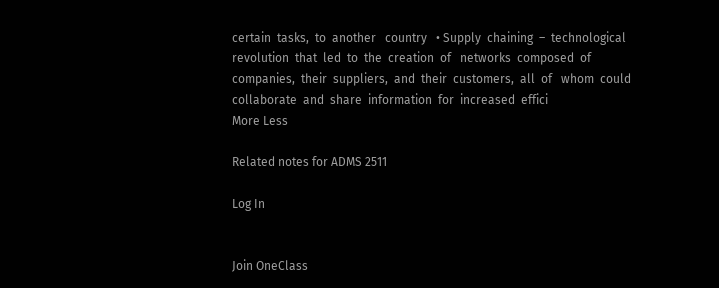certain  tasks,  to  another   country   • Supply  chaining  –  technological  revolution  that  led  to  the  creation  of   networks  composed  of  companies,  their  suppliers,  and  their  customers,  all  of   whom  could  collaborate  and  share  information  for  increased  effici
More Less

Related notes for ADMS 2511

Log In


Join OneClass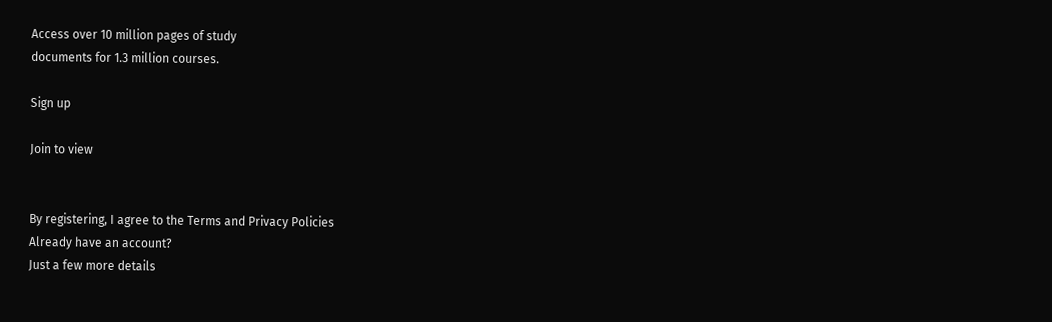Access over 10 million pages of study
documents for 1.3 million courses.

Sign up

Join to view


By registering, I agree to the Terms and Privacy Policies
Already have an account?
Just a few more details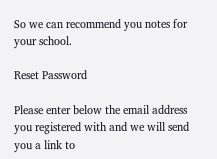So we can recommend you notes for your school.

Reset Password

Please enter below the email address you registered with and we will send you a link to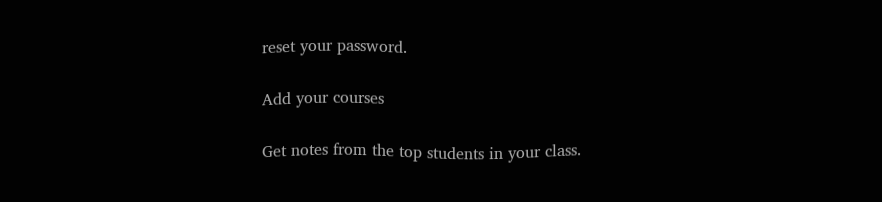reset your password.

Add your courses

Get notes from the top students in your class.